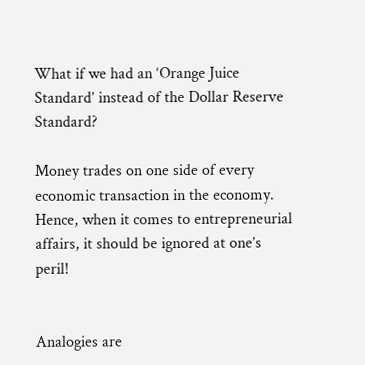What if we had an ‘Orange Juice Standard’ instead of the Dollar Reserve Standard?

Money trades on one side of every economic transaction in the economy. Hence, when it comes to entrepreneurial affairs, it should be ignored at one’s peril!


Analogies are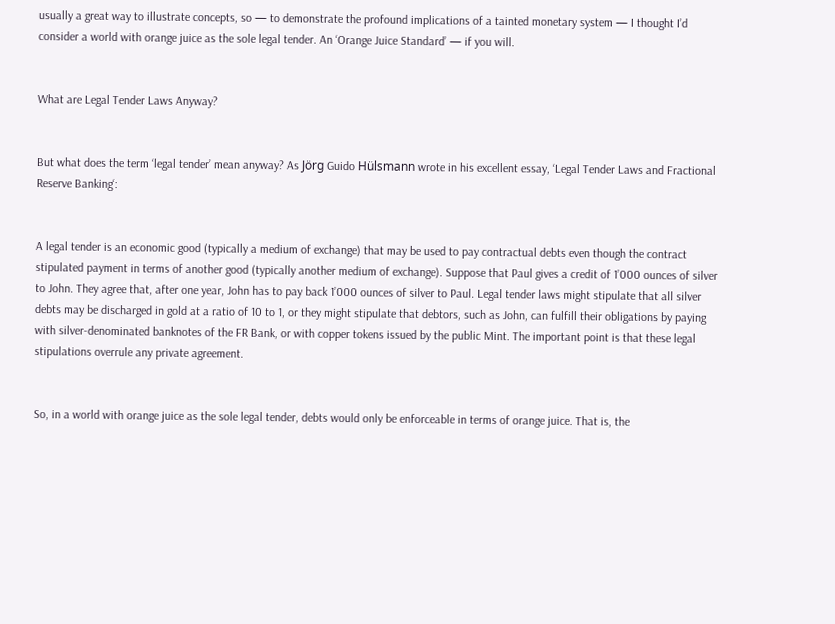usually a great way to illustrate concepts, so — to demonstrate the profound implications of a tainted monetary system — I thought I’d consider a world with orange juice as the sole legal tender. An ‘Orange Juice Standard’ — if you will.


What are Legal Tender Laws Anyway?


But what does the term ‘legal tender’ mean anyway? As Jörg Guido Hülsmann wrote in his excellent essay, ‘Legal Tender Laws and Fractional Reserve Banking‘:


A legal tender is an economic good (typically a medium of exchange) that may be used to pay contractual debts even though the contract stipulated payment in terms of another good (typically another medium of exchange). Suppose that Paul gives a credit of 1’000 ounces of silver to John. They agree that, after one year, John has to pay back 1’000 ounces of silver to Paul. Legal tender laws might stipulate that all silver debts may be discharged in gold at a ratio of 10 to 1, or they might stipulate that debtors, such as John, can fulfill their obligations by paying with silver-denominated banknotes of the FR Bank, or with copper tokens issued by the public Mint. The important point is that these legal stipulations overrule any private agreement.


So, in a world with orange juice as the sole legal tender, debts would only be enforceable in terms of orange juice. That is, the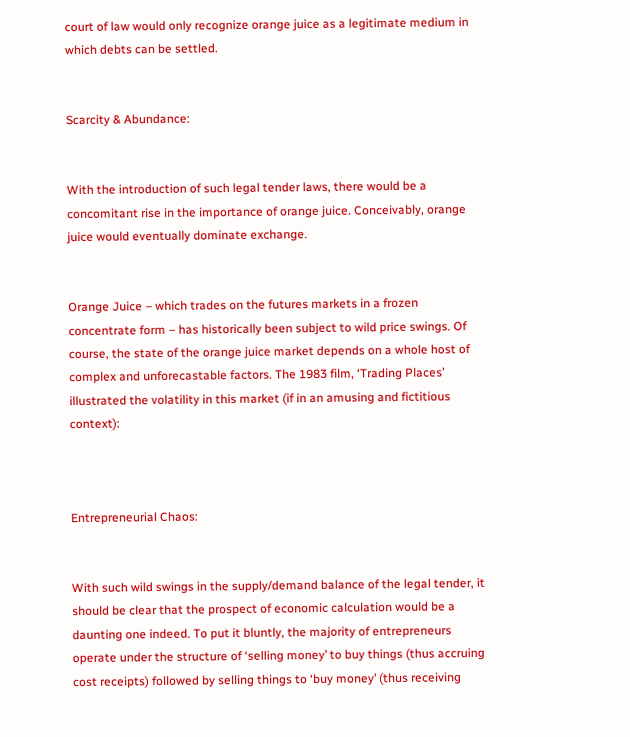court of law would only recognize orange juice as a legitimate medium in which debts can be settled.


Scarcity & Abundance:


With the introduction of such legal tender laws, there would be a concomitant rise in the importance of orange juice. Conceivably, orange juice would eventually dominate exchange.


Orange Juice – which trades on the futures markets in a frozen concentrate form – has historically been subject to wild price swings. Of course, the state of the orange juice market depends on a whole host of complex and unforecastable factors. The 1983 film, ‘Trading Places’ illustrated the volatility in this market (if in an amusing and fictitious context):



Entrepreneurial Chaos:


With such wild swings in the supply/demand balance of the legal tender, it should be clear that the prospect of economic calculation would be a daunting one indeed. To put it bluntly, the majority of entrepreneurs operate under the structure of ‘selling money’ to buy things (thus accruing cost receipts) followed by selling things to ‘buy money’ (thus receiving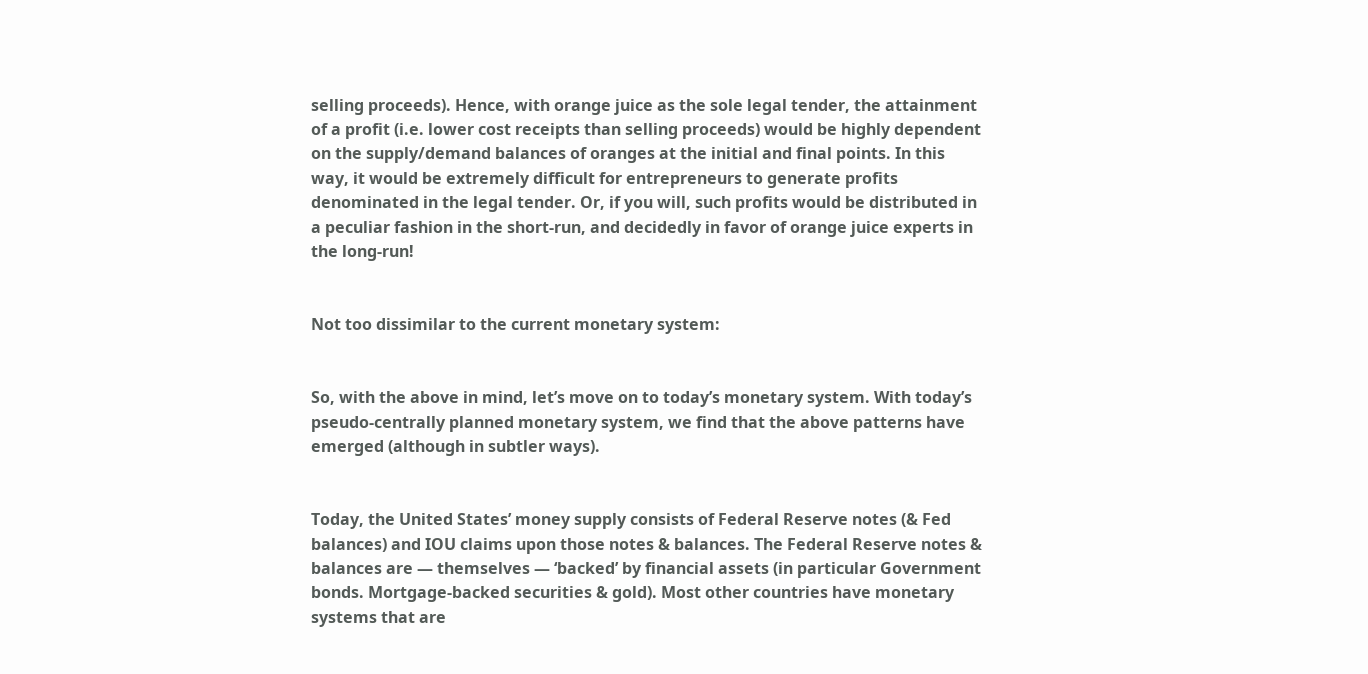selling proceeds). Hence, with orange juice as the sole legal tender, the attainment of a profit (i.e. lower cost receipts than selling proceeds) would be highly dependent on the supply/demand balances of oranges at the initial and final points. In this way, it would be extremely difficult for entrepreneurs to generate profits denominated in the legal tender. Or, if you will, such profits would be distributed in a peculiar fashion in the short-run, and decidedly in favor of orange juice experts in the long-run!


Not too dissimilar to the current monetary system:


So, with the above in mind, let’s move on to today’s monetary system. With today’s pseudo-centrally planned monetary system, we find that the above patterns have emerged (although in subtler ways).


Today, the United States’ money supply consists of Federal Reserve notes (& Fed balances) and IOU claims upon those notes & balances. The Federal Reserve notes & balances are — themselves — ‘backed’ by financial assets (in particular Government bonds. Mortgage-backed securities & gold). Most other countries have monetary systems that are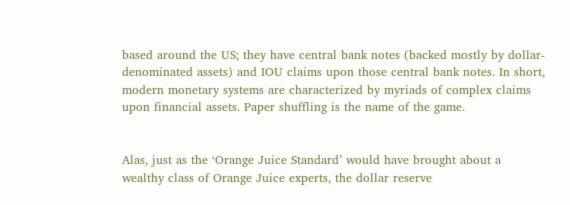based around the US; they have central bank notes (backed mostly by dollar-denominated assets) and IOU claims upon those central bank notes. In short, modern monetary systems are characterized by myriads of complex claims upon financial assets. Paper shuffling is the name of the game.


Alas, just as the ‘Orange Juice Standard’ would have brought about a wealthy class of Orange Juice experts, the dollar reserve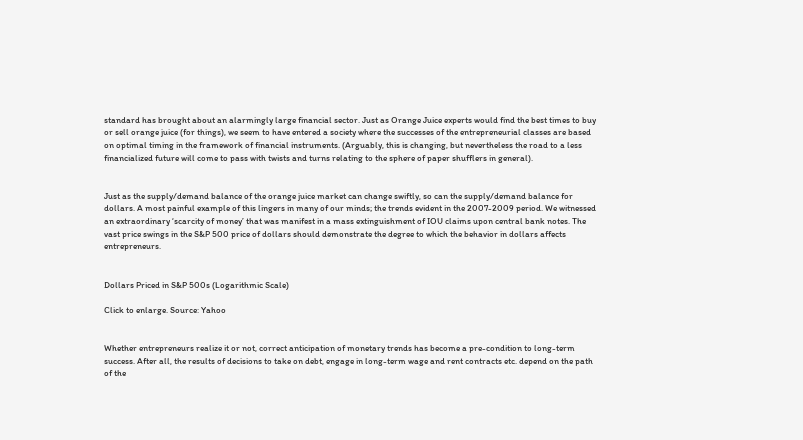standard has brought about an alarmingly large financial sector. Just as Orange Juice experts would find the best times to buy or sell orange juice (for things), we seem to have entered a society where the successes of the entrepreneurial classes are based on optimal timing in the framework of financial instruments. (Arguably, this is changing, but nevertheless the road to a less financialized future will come to pass with twists and turns relating to the sphere of paper shufflers in general).


Just as the supply/demand balance of the orange juice market can change swiftly, so can the supply/demand balance for dollars. A most painful example of this lingers in many of our minds; the trends evident in the 2007-2009 period. We witnessed an extraordinary ‘scarcity of money’ that was manifest in a mass extinguishment of IOU claims upon central bank notes. The vast price swings in the S&P 500 price of dollars should demonstrate the degree to which the behavior in dollars affects entrepreneurs.


Dollars Priced in S&P 500s (Logarithmic Scale)

Click to enlarge. Source: Yahoo


Whether entrepreneurs realize it or not, correct anticipation of monetary trends has become a pre-condition to long-term success. After all, the results of decisions to take on debt, engage in long-term wage and rent contracts etc. depend on the path of the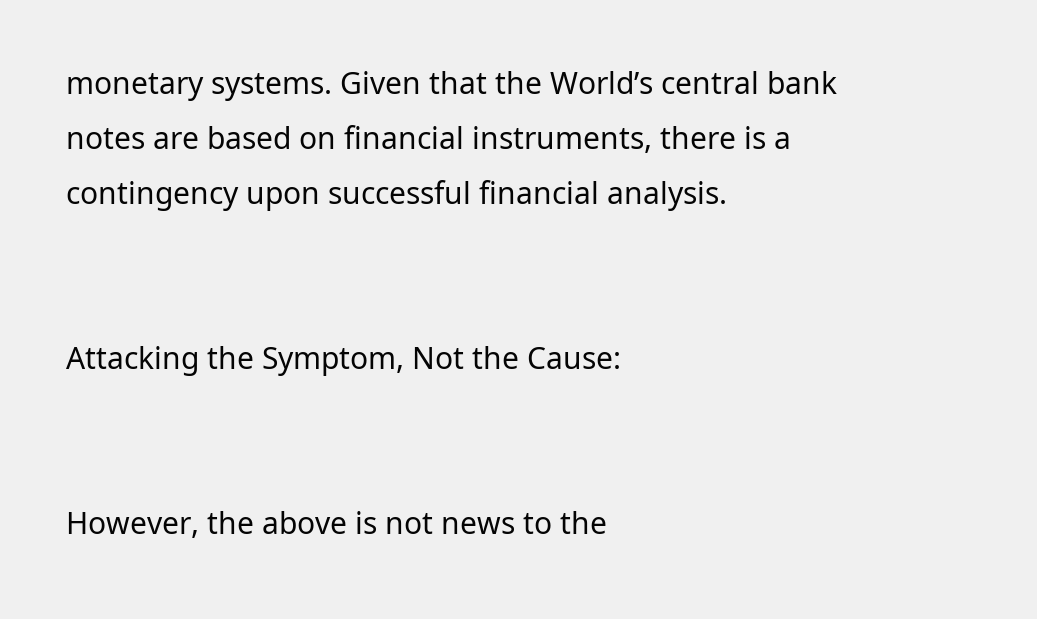monetary systems. Given that the World’s central bank notes are based on financial instruments, there is a contingency upon successful financial analysis.


Attacking the Symptom, Not the Cause:


However, the above is not news to the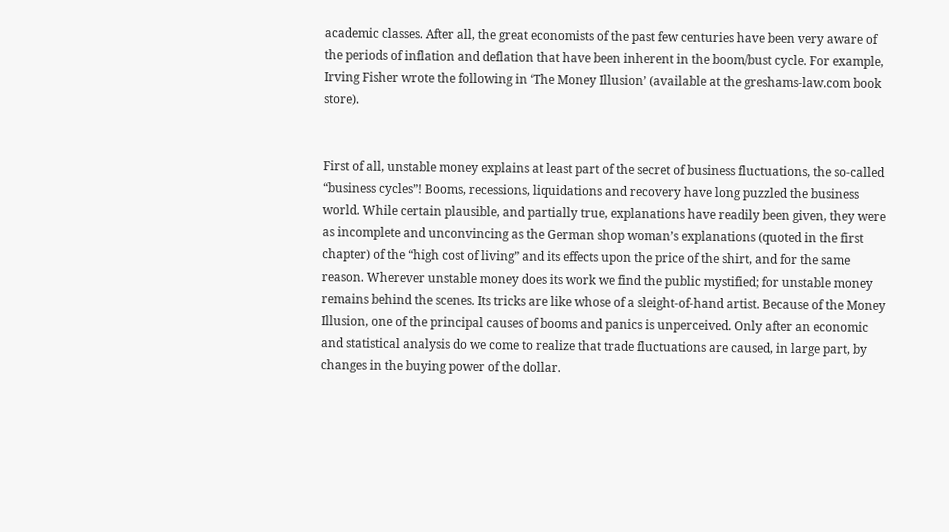academic classes. After all, the great economists of the past few centuries have been very aware of the periods of inflation and deflation that have been inherent in the boom/bust cycle. For example, Irving Fisher wrote the following in ‘The Money Illusion’ (available at the greshams-law.com book store).


First of all, unstable money explains at least part of the secret of business fluctuations, the so-called “business cycles”! Booms, recessions, liquidations and recovery have long puzzled the business world. While certain plausible, and partially true, explanations have readily been given, they were as incomplete and unconvincing as the German shop woman’s explanations (quoted in the first chapter) of the “high cost of living” and its effects upon the price of the shirt, and for the same reason. Wherever unstable money does its work we find the public mystified; for unstable money remains behind the scenes. Its tricks are like whose of a sleight-of-hand artist. Because of the Money Illusion, one of the principal causes of booms and panics is unperceived. Only after an economic and statistical analysis do we come to realize that trade fluctuations are caused, in large part, by changes in the buying power of the dollar.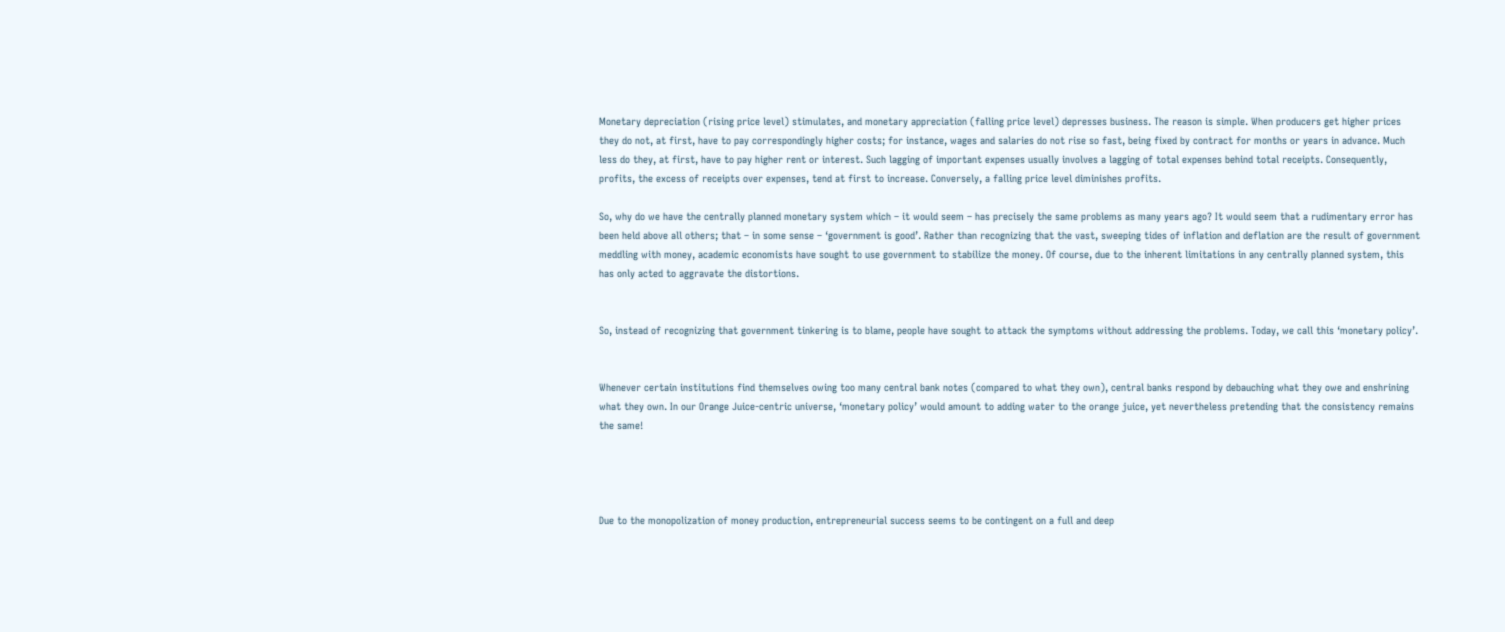Monetary depreciation (rising price level) stimulates, and monetary appreciation (falling price level) depresses business. The reason is simple. When producers get higher prices they do not, at first, have to pay correspondingly higher costs; for instance, wages and salaries do not rise so fast, being fixed by contract for months or years in advance. Much less do they, at first, have to pay higher rent or interest. Such lagging of important expenses usually involves a lagging of total expenses behind total receipts. Consequently, profits, the excess of receipts over expenses, tend at first to increase. Conversely, a falling price level diminishes profits.

So, why do we have the centrally planned monetary system which – it would seem – has precisely the same problems as many years ago? It would seem that a rudimentary error has been held above all others; that – in some sense – ‘government is good’. Rather than recognizing that the vast, sweeping tides of inflation and deflation are the result of government meddling with money, academic economists have sought to use government to stabilize the money. Of course, due to the inherent limitations in any centrally planned system, this has only acted to aggravate the distortions.


So, instead of recognizing that government tinkering is to blame, people have sought to attack the symptoms without addressing the problems. Today, we call this ‘monetary policy’.


Whenever certain institutions find themselves owing too many central bank notes (compared to what they own), central banks respond by debauching what they owe and enshrining what they own. In our Orange Juice-centric universe, ‘monetary policy’ would amount to adding water to the orange juice, yet nevertheless pretending that the consistency remains the same!




Due to the monopolization of money production, entrepreneurial success seems to be contingent on a full and deep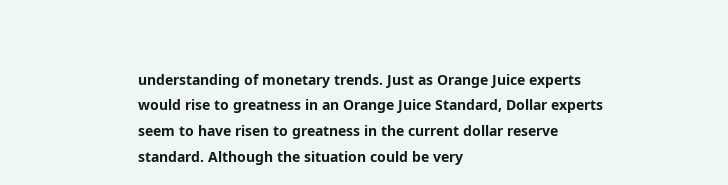understanding of monetary trends. Just as Orange Juice experts would rise to greatness in an Orange Juice Standard, Dollar experts seem to have risen to greatness in the current dollar reserve standard. Although the situation could be very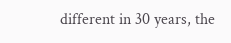different in 30 years, the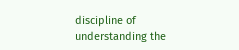discipline of understanding the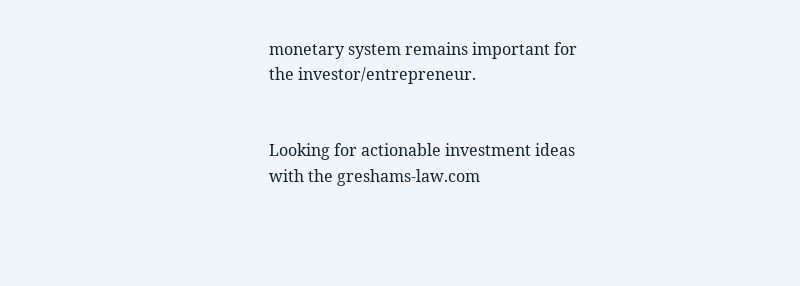monetary system remains important for the investor/entrepreneur.


Looking for actionable investment ideas with the greshams-law.com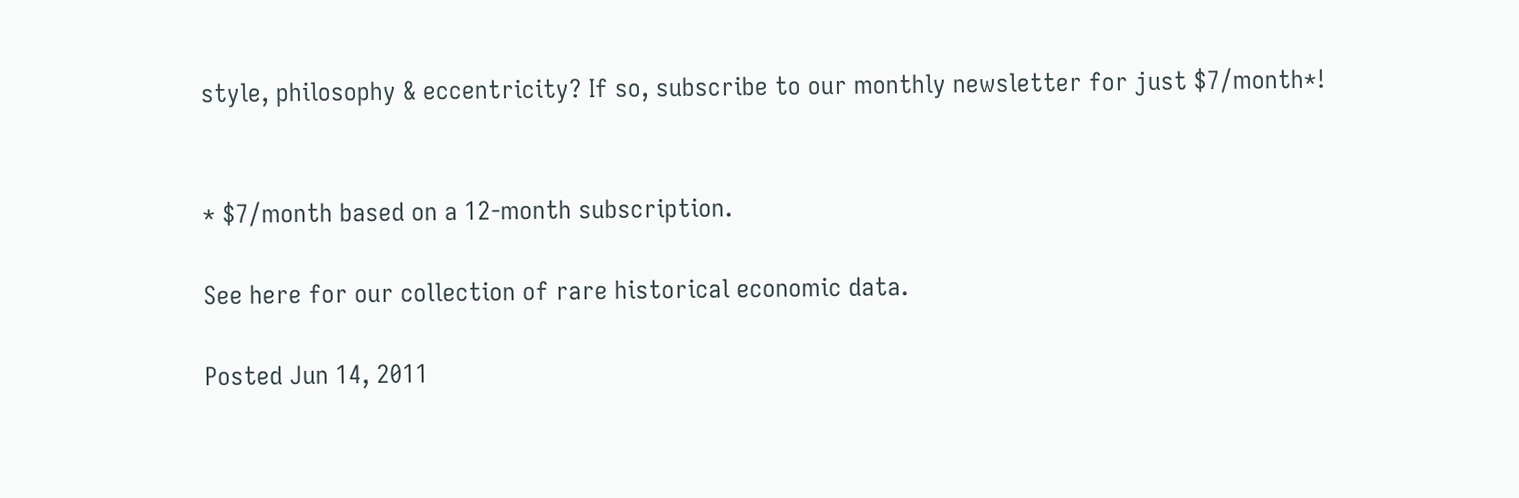style, philosophy & eccentricity? If so, subscribe to our monthly newsletter for just $7/month*!


* $7/month based on a 12-month subscription.

See here for our collection of rare historical economic data.

Posted Jun 14, 2011